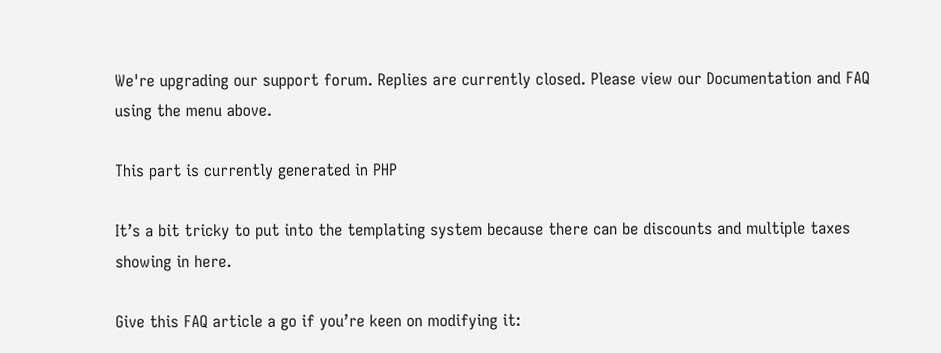We're upgrading our support forum. Replies are currently closed. Please view our Documentation and FAQ using the menu above.

This part is currently generated in PHP

It’s a bit tricky to put into the templating system because there can be discounts and multiple taxes showing in here.

Give this FAQ article a go if you’re keen on modifying it: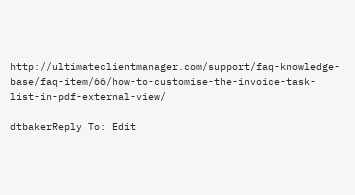http://ultimateclientmanager.com/support/faq-knowledge-base/faq-item/66/how-to-customise-the-invoice-task-list-in-pdf-external-view/

dtbakerReply To: Edit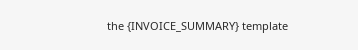the {INVOICE_SUMMARY} template